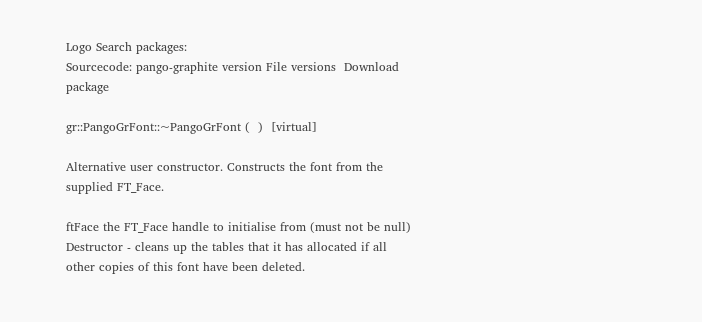Logo Search packages:
Sourcecode: pango-graphite version File versions  Download package

gr::PangoGrFont::~PangoGrFont (  )  [virtual]

Alternative user constructor. Constructs the font from the supplied FT_Face.

ftFace the FT_Face handle to initialise from (must not be null) Destructor - cleans up the tables that it has allocated if all other copies of this font have been deleted.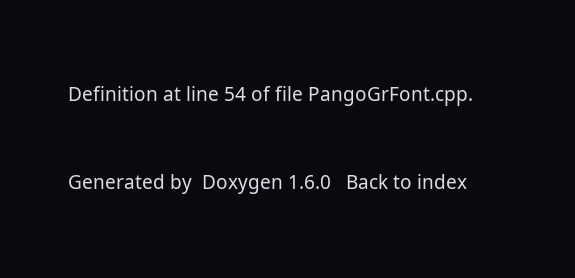Definition at line 54 of file PangoGrFont.cpp.


Generated by  Doxygen 1.6.0   Back to index